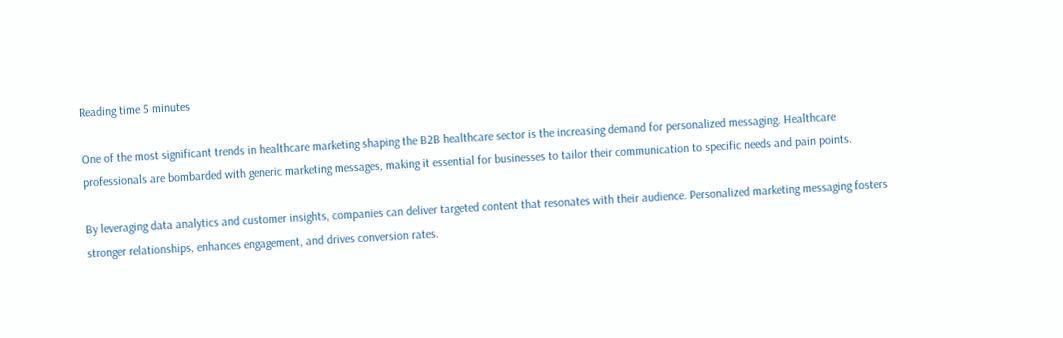Reading time 5 minutes

One of the most significant trends in healthcare marketing shaping the B2B healthcare sector is the increasing demand for personalized messaging. Healthcare professionals are bombarded with generic marketing messages, making it essential for businesses to tailor their communication to specific needs and pain points.

By leveraging data analytics and customer insights, companies can deliver targeted content that resonates with their audience. Personalized marketing messaging fosters stronger relationships, enhances engagement, and drives conversion rates.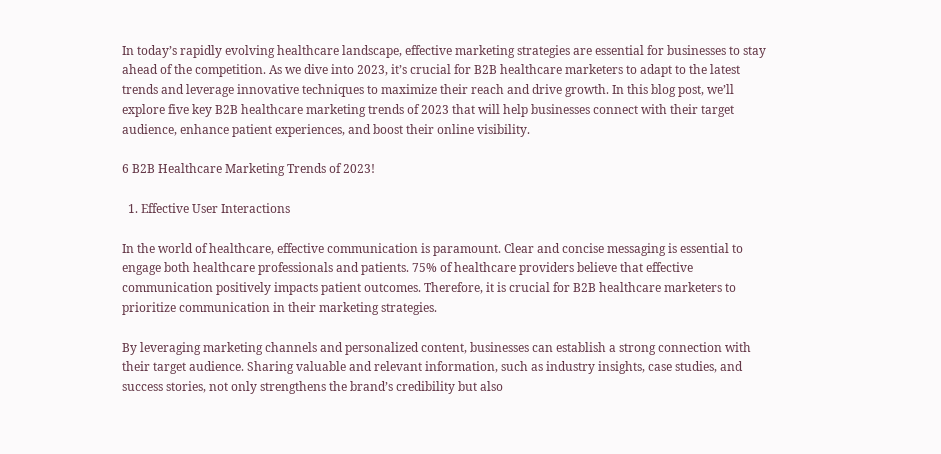In today’s rapidly evolving healthcare landscape, effective marketing strategies are essential for businesses to stay ahead of the competition. As we dive into 2023, it’s crucial for B2B healthcare marketers to adapt to the latest trends and leverage innovative techniques to maximize their reach and drive growth. In this blog post, we’ll explore five key B2B healthcare marketing trends of 2023 that will help businesses connect with their target audience, enhance patient experiences, and boost their online visibility.

6 B2B Healthcare Marketing Trends of 2023!

  1. Effective User Interactions

In the world of healthcare, effective communication is paramount. Clear and concise messaging is essential to engage both healthcare professionals and patients. 75% of healthcare providers believe that effective communication positively impacts patient outcomes. Therefore, it is crucial for B2B healthcare marketers to prioritize communication in their marketing strategies.

By leveraging marketing channels and personalized content, businesses can establish a strong connection with their target audience. Sharing valuable and relevant information, such as industry insights, case studies, and success stories, not only strengthens the brand’s credibility but also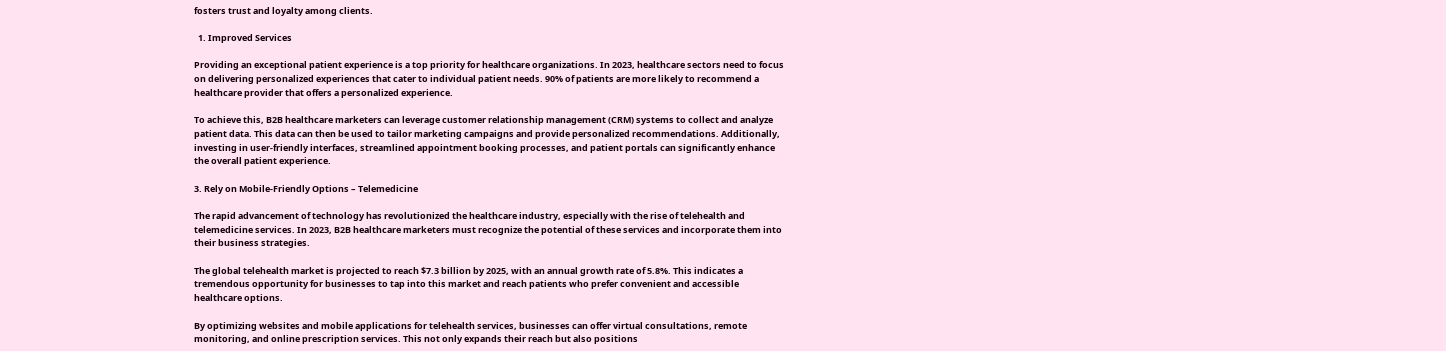fosters trust and loyalty among clients.

  1. Improved Services

Providing an exceptional patient experience is a top priority for healthcare organizations. In 2023, healthcare sectors need to focus on delivering personalized experiences that cater to individual patient needs. 90% of patients are more likely to recommend a healthcare provider that offers a personalized experience.

To achieve this, B2B healthcare marketers can leverage customer relationship management (CRM) systems to collect and analyze patient data. This data can then be used to tailor marketing campaigns and provide personalized recommendations. Additionally, investing in user-friendly interfaces, streamlined appointment booking processes, and patient portals can significantly enhance the overall patient experience.

3. Rely on Mobile-Friendly Options – Telemedicine

The rapid advancement of technology has revolutionized the healthcare industry, especially with the rise of telehealth and telemedicine services. In 2023, B2B healthcare marketers must recognize the potential of these services and incorporate them into their business strategies.

The global telehealth market is projected to reach $7.3 billion by 2025, with an annual growth rate of 5.8%. This indicates a tremendous opportunity for businesses to tap into this market and reach patients who prefer convenient and accessible healthcare options.

By optimizing websites and mobile applications for telehealth services, businesses can offer virtual consultations, remote monitoring, and online prescription services. This not only expands their reach but also positions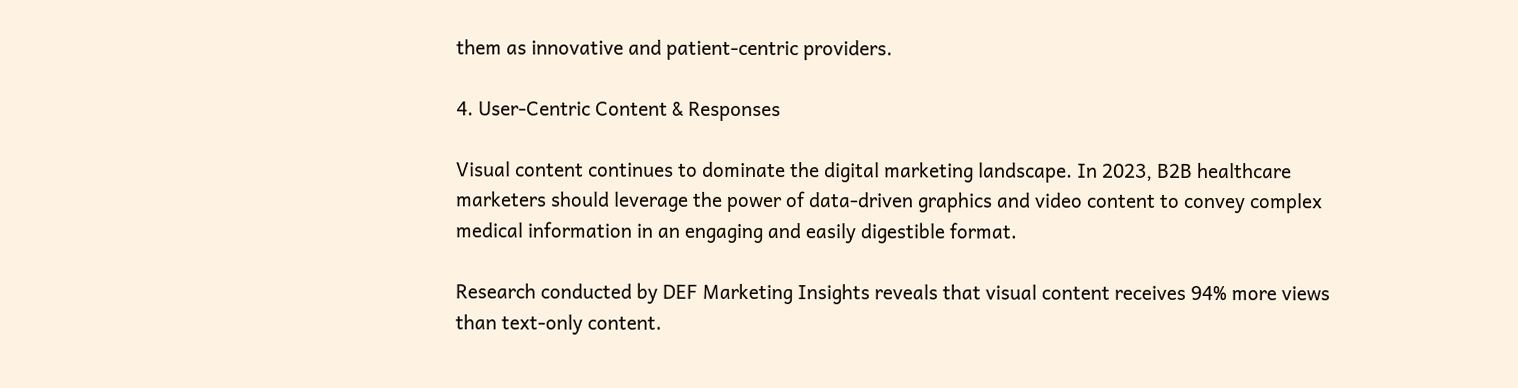them as innovative and patient-centric providers.

4. User-Centric Content & Responses

Visual content continues to dominate the digital marketing landscape. In 2023, B2B healthcare marketers should leverage the power of data-driven graphics and video content to convey complex medical information in an engaging and easily digestible format.

Research conducted by DEF Marketing Insights reveals that visual content receives 94% more views than text-only content.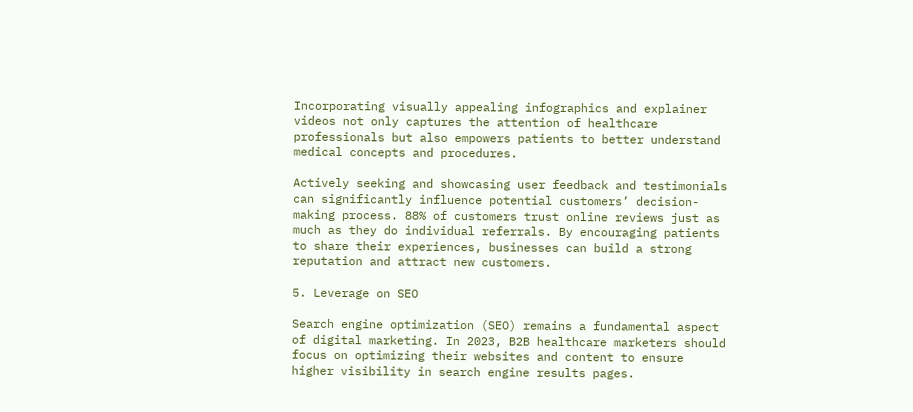Incorporating visually appealing infographics and explainer videos not only captures the attention of healthcare professionals but also empowers patients to better understand medical concepts and procedures.

Actively seeking and showcasing user feedback and testimonials can significantly influence potential customers’ decision-making process. 88% of customers trust online reviews just as much as they do individual referrals. By encouraging patients to share their experiences, businesses can build a strong reputation and attract new customers.

5. Leverage on SEO

Search engine optimization (SEO) remains a fundamental aspect of digital marketing. In 2023, B2B healthcare marketers should focus on optimizing their websites and content to ensure higher visibility in search engine results pages.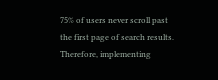75% of users never scroll past the first page of search results. Therefore, implementing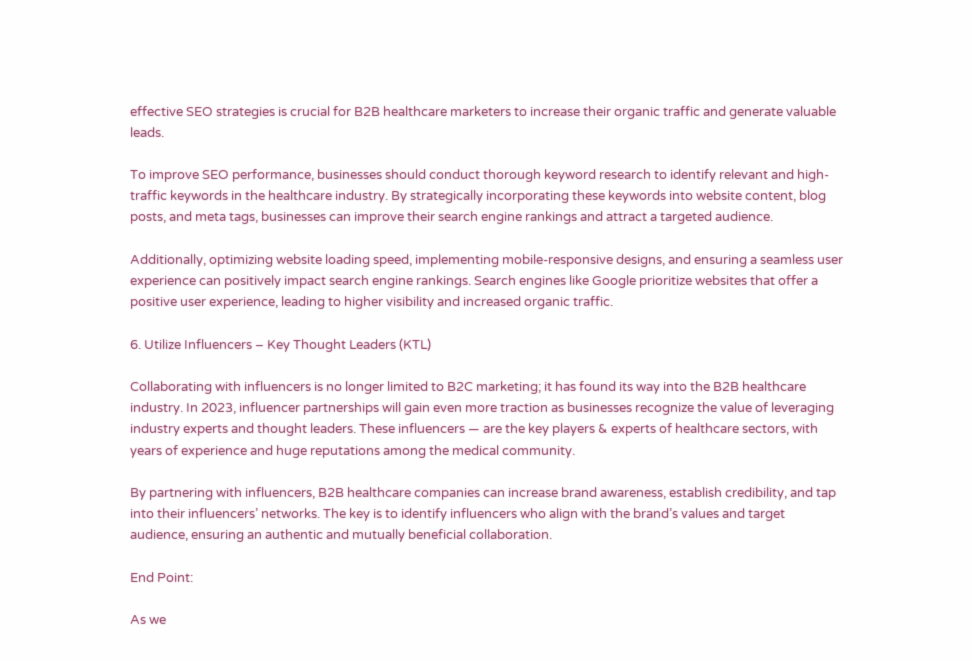effective SEO strategies is crucial for B2B healthcare marketers to increase their organic traffic and generate valuable leads.

To improve SEO performance, businesses should conduct thorough keyword research to identify relevant and high-traffic keywords in the healthcare industry. By strategically incorporating these keywords into website content, blog posts, and meta tags, businesses can improve their search engine rankings and attract a targeted audience.

Additionally, optimizing website loading speed, implementing mobile-responsive designs, and ensuring a seamless user experience can positively impact search engine rankings. Search engines like Google prioritize websites that offer a positive user experience, leading to higher visibility and increased organic traffic.

6. Utilize Influencers – Key Thought Leaders (KTL)

Collaborating with influencers is no longer limited to B2C marketing; it has found its way into the B2B healthcare industry. In 2023, influencer partnerships will gain even more traction as businesses recognize the value of leveraging industry experts and thought leaders. These influencers — are the key players & experts of healthcare sectors, with years of experience and huge reputations among the medical community.

By partnering with influencers, B2B healthcare companies can increase brand awareness, establish credibility, and tap into their influencers’ networks. The key is to identify influencers who align with the brand’s values and target audience, ensuring an authentic and mutually beneficial collaboration.

End Point:

As we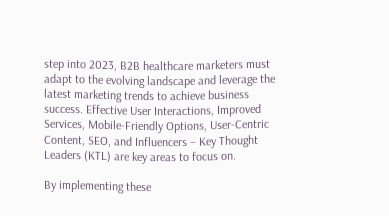step into 2023, B2B healthcare marketers must adapt to the evolving landscape and leverage the latest marketing trends to achieve business success. Effective User Interactions, Improved Services, Mobile-Friendly Options, User-Centric Content, SEO, and Influencers – Key Thought Leaders (KTL) are key areas to focus on.

By implementing these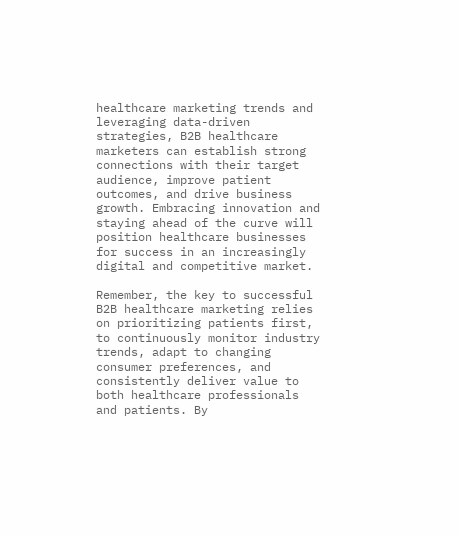healthcare marketing trends and leveraging data-driven strategies, B2B healthcare marketers can establish strong connections with their target audience, improve patient outcomes, and drive business growth. Embracing innovation and staying ahead of the curve will position healthcare businesses for success in an increasingly digital and competitive market.

Remember, the key to successful B2B healthcare marketing relies on prioritizing patients first, to continuously monitor industry trends, adapt to changing consumer preferences, and consistently deliver value to both healthcare professionals and patients. By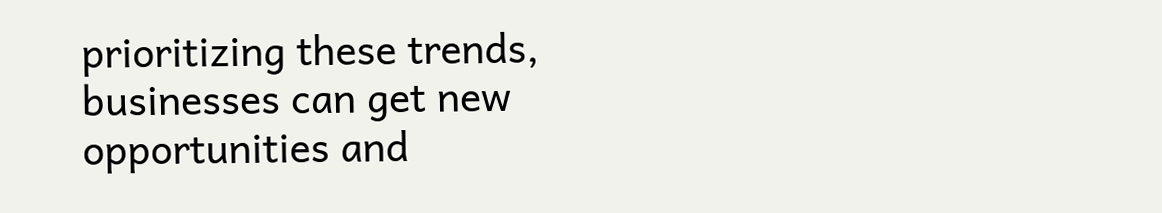prioritizing these trends, businesses can get new opportunities and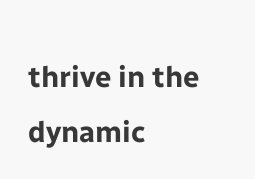thrive in the dynamic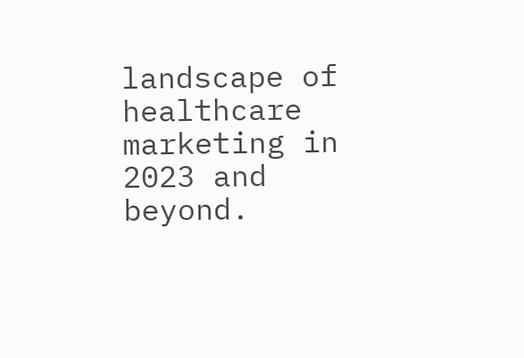landscape of healthcare marketing in 2023 and beyond.